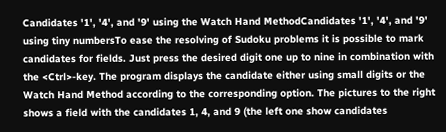Candidates '1', '4', and '9' using the Watch Hand MethodCandidates '1', '4', and '9' using tiny numbersTo ease the resolving of Sudoku problems it is possible to mark candidates for fields. Just press the desired digit one up to nine in combination with the <Ctrl>-key. The program displays the candidate either using small digits or the Watch Hand Method according to the corresponding option. The pictures to the right shows a field with the candidates 1, 4, and 9 (the left one show candidates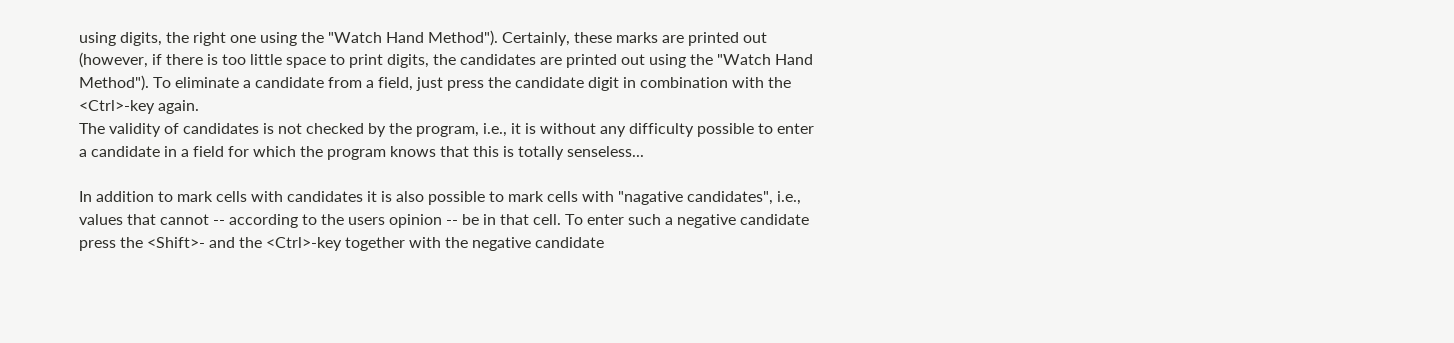using digits, the right one using the "Watch Hand Method"). Certainly, these marks are printed out (however, if there is too little space to print digits, the candidates are printed out using the "Watch Hand Method"). To eliminate a candidate from a field, just press the candidate digit in combination with the <Ctrl>-key again.
The validity of candidates is not checked by the program, i.e., it is without any difficulty possible to enter a candidate in a field for which the program knows that this is totally senseless...

In addition to mark cells with candidates it is also possible to mark cells with "nagative candidates", i.e., values that cannot -- according to the users opinion -- be in that cell. To enter such a negative candidate press the <Shift>- and the <Ctrl>-key together with the negative candidate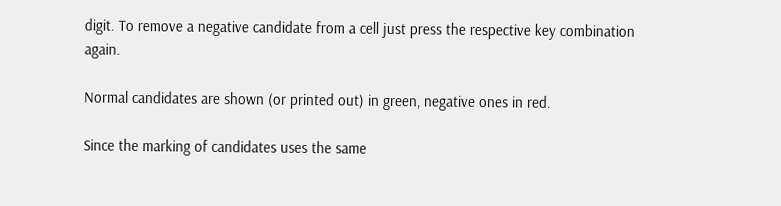digit. To remove a negative candidate from a cell just press the respective key combination again.

Normal candidates are shown (or printed out) in green, negative ones in red.

Since the marking of candidates uses the same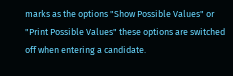marks as the options "Show Possible Values" or "Print Possible Values" these options are switched off when entering a candidate.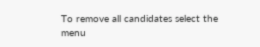To remove all candidates select the menu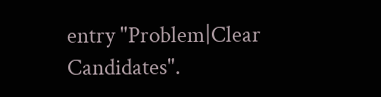entry "Problem|Clear Candidates".